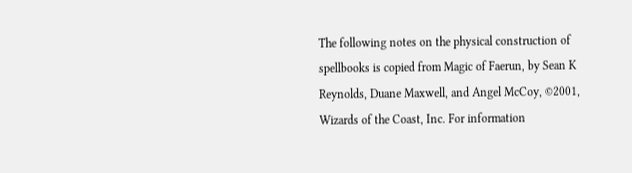The following notes on the physical construction of spellbooks is copied from Magic of Faerun, by Sean K Reynolds, Duane Maxwell, and Angel McCoy, ©2001, Wizards of the Coast, Inc. For information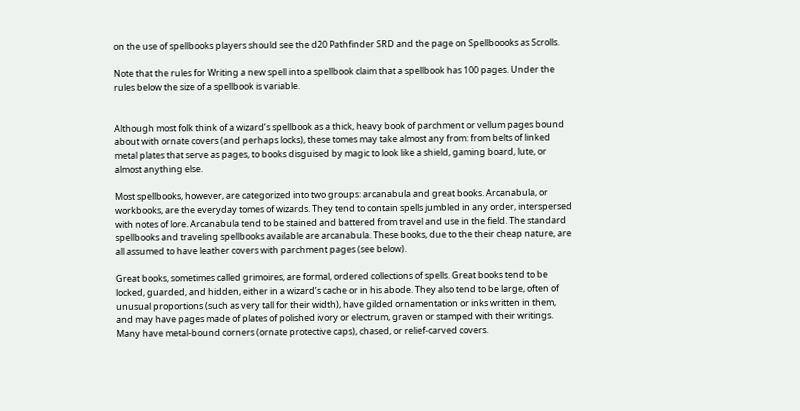on the use of spellbooks players should see the d20 Pathfinder SRD and the page on Spellboooks as Scrolls.

Note that the rules for Writing a new spell into a spellbook claim that a spellbook has 100 pages. Under the rules below the size of a spellbook is variable.


Although most folk think of a wizard’s spellbook as a thick, heavy book of parchment or vellum pages bound about with ornate covers (and perhaps locks), these tomes may take almost any from: from belts of linked metal plates that serve as pages, to books disguised by magic to look like a shield, gaming board, lute, or almost anything else.

Most spellbooks, however, are categorized into two groups: arcanabula and great books. Arcanabula, or workbooks, are the everyday tomes of wizards. They tend to contain spells jumbled in any order, interspersed with notes of lore. Arcanabula tend to be stained and battered from travel and use in the field. The standard spellbooks and traveling spellbooks available are arcanabula. These books, due to the their cheap nature, are all assumed to have leather covers with parchment pages (see below).

Great books, sometimes called grimoires, are formal, ordered collections of spells. Great books tend to be locked, guarded, and hidden, either in a wizard’s cache or in his abode. They also tend to be large, often of unusual proportions (such as very tall for their width), have gilded ornamentation or inks written in them, and may have pages made of plates of polished ivory or electrum, graven or stamped with their writings. Many have metal-bound corners (ornate protective caps), chased, or relief-carved covers.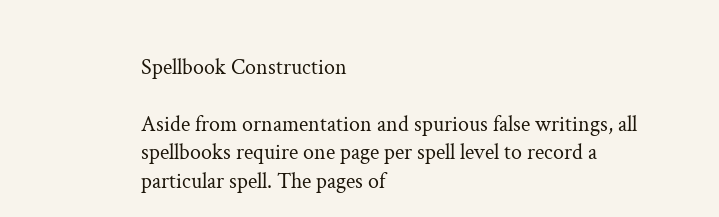Spellbook Construction

Aside from ornamentation and spurious false writings, all spellbooks require one page per spell level to record a particular spell. The pages of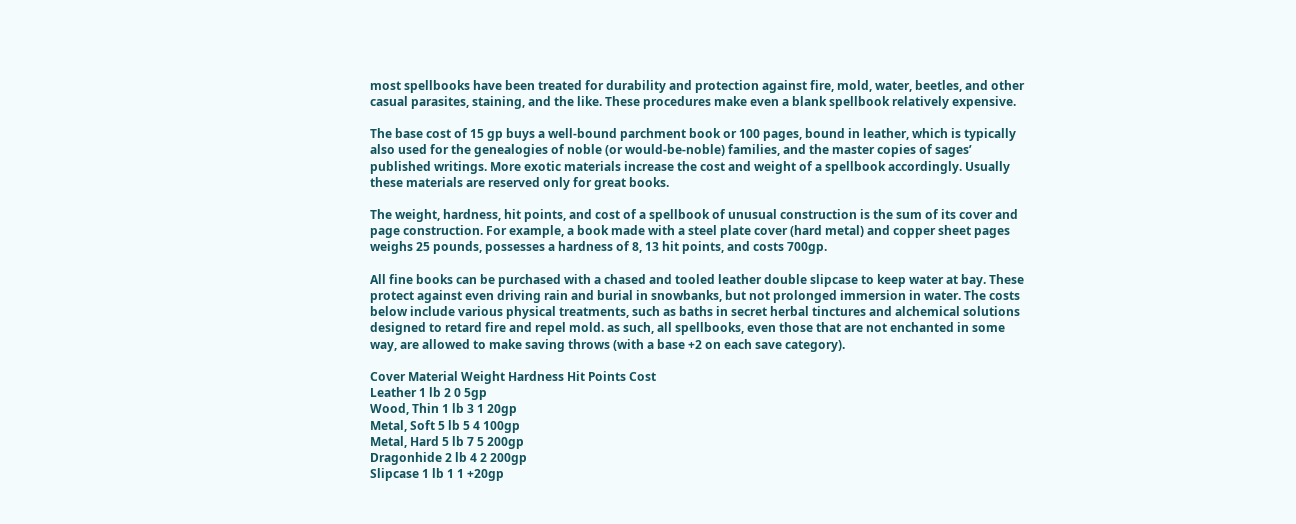most spellbooks have been treated for durability and protection against fire, mold, water, beetles, and other casual parasites, staining, and the like. These procedures make even a blank spellbook relatively expensive.

The base cost of 15 gp buys a well-bound parchment book or 100 pages, bound in leather, which is typically also used for the genealogies of noble (or would-be-noble) families, and the master copies of sages’ published writings. More exotic materials increase the cost and weight of a spellbook accordingly. Usually these materials are reserved only for great books.

The weight, hardness, hit points, and cost of a spellbook of unusual construction is the sum of its cover and page construction. For example, a book made with a steel plate cover (hard metal) and copper sheet pages weighs 25 pounds, possesses a hardness of 8, 13 hit points, and costs 700gp.

All fine books can be purchased with a chased and tooled leather double slipcase to keep water at bay. These protect against even driving rain and burial in snowbanks, but not prolonged immersion in water. The costs below include various physical treatments, such as baths in secret herbal tinctures and alchemical solutions designed to retard fire and repel mold. as such, all spellbooks, even those that are not enchanted in some way, are allowed to make saving throws (with a base +2 on each save category).

Cover Material Weight Hardness Hit Points Cost
Leather 1 lb 2 0 5gp
Wood, Thin 1 lb 3 1 20gp
Metal, Soft 5 lb 5 4 100gp
Metal, Hard 5 lb 7 5 200gp
Dragonhide 2 lb 4 2 200gp
Slipcase 1 lb 1 1 +20gp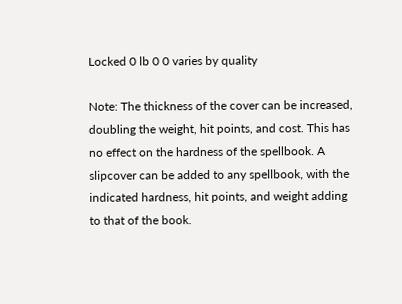Locked 0 lb 0 0 varies by quality

Note: The thickness of the cover can be increased, doubling the weight, hit points, and cost. This has no effect on the hardness of the spellbook. A slipcover can be added to any spellbook, with the indicated hardness, hit points, and weight adding to that of the book.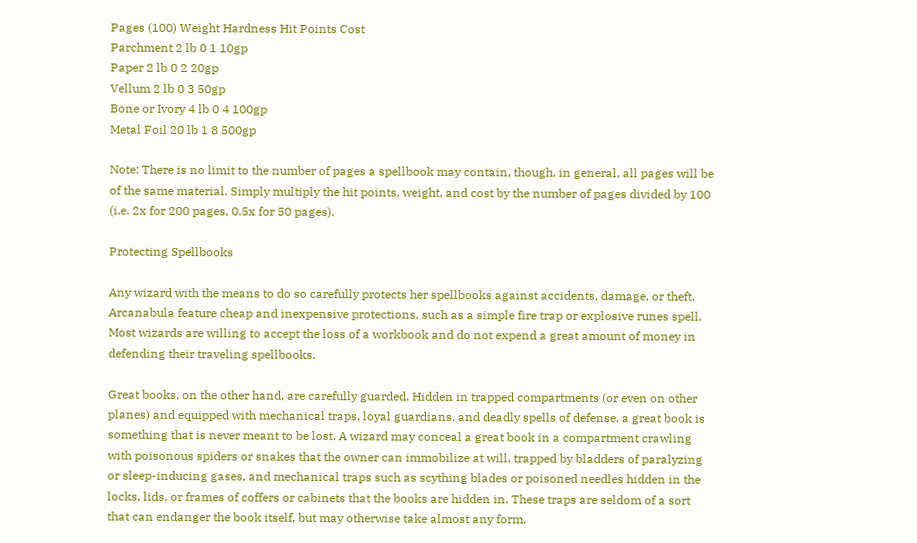Pages (100) Weight Hardness Hit Points Cost
Parchment 2 lb 0 1 10gp
Paper 2 lb 0 2 20gp
Vellum 2 lb 0 3 50gp
Bone or Ivory 4 lb 0 4 100gp
Metal Foil 20 lb 1 8 500gp

Note: There is no limit to the number of pages a spellbook may contain, though, in general, all pages will be of the same material. Simply multiply the hit points, weight, and cost by the number of pages divided by 100 (i.e. 2x for 200 pages, 0.5x for 50 pages).

Protecting Spellbooks

Any wizard with the means to do so carefully protects her spellbooks against accidents, damage, or theft. Arcanabula feature cheap and inexpensive protections, such as a simple fire trap or explosive runes spell. Most wizards are willing to accept the loss of a workbook and do not expend a great amount of money in defending their traveling spellbooks.

Great books, on the other hand, are carefully guarded. Hidden in trapped compartments (or even on other planes) and equipped with mechanical traps, loyal guardians, and deadly spells of defense, a great book is something that is never meant to be lost. A wizard may conceal a great book in a compartment crawling with poisonous spiders or snakes that the owner can immobilize at will, trapped by bladders of paralyzing or sleep-inducing gases, and mechanical traps such as scything blades or poisoned needles hidden in the locks, lids, or frames of coffers or cabinets that the books are hidden in. These traps are seldom of a sort that can endanger the book itself, but may otherwise take almost any form.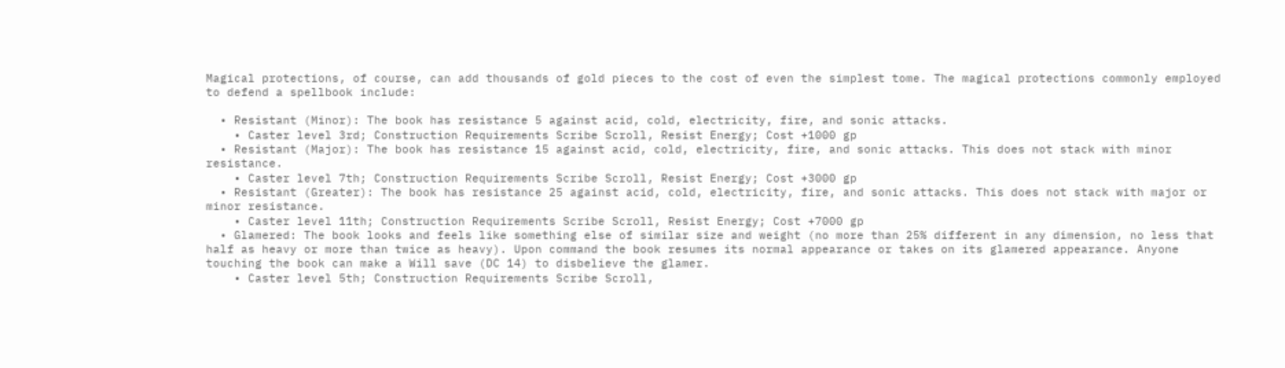Magical protections, of course, can add thousands of gold pieces to the cost of even the simplest tome. The magical protections commonly employed to defend a spellbook include:

  • Resistant (Minor): The book has resistance 5 against acid, cold, electricity, fire, and sonic attacks.
    • Caster level 3rd; Construction Requirements Scribe Scroll, Resist Energy; Cost +1000 gp
  • Resistant (Major): The book has resistance 15 against acid, cold, electricity, fire, and sonic attacks. This does not stack with minor resistance.
    • Caster level 7th; Construction Requirements Scribe Scroll, Resist Energy; Cost +3000 gp
  • Resistant (Greater): The book has resistance 25 against acid, cold, electricity, fire, and sonic attacks. This does not stack with major or minor resistance.
    • Caster level 11th; Construction Requirements Scribe Scroll, Resist Energy; Cost +7000 gp
  • Glamered: The book looks and feels like something else of similar size and weight (no more than 25% different in any dimension, no less that half as heavy or more than twice as heavy). Upon command the book resumes its normal appearance or takes on its glamered appearance. Anyone touching the book can make a Will save (DC 14) to disbelieve the glamer.
    • Caster level 5th; Construction Requirements Scribe Scroll,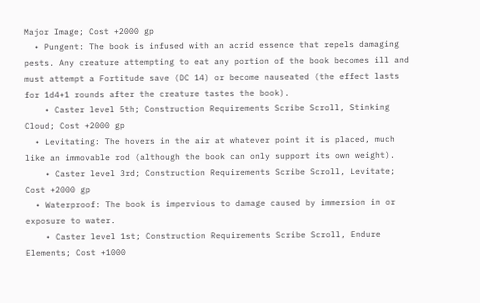Major Image; Cost +2000 gp
  • Pungent: The book is infused with an acrid essence that repels damaging pests. Any creature attempting to eat any portion of the book becomes ill and must attempt a Fortitude save (DC 14) or become nauseated (the effect lasts for 1d4+1 rounds after the creature tastes the book).
    • Caster level 5th; Construction Requirements Scribe Scroll, Stinking Cloud; Cost +2000 gp
  • Levitating: The hovers in the air at whatever point it is placed, much like an immovable rod (although the book can only support its own weight).
    • Caster level 3rd; Construction Requirements Scribe Scroll, Levitate; Cost +2000 gp
  • Waterproof: The book is impervious to damage caused by immersion in or exposure to water.
    • Caster level 1st; Construction Requirements Scribe Scroll, Endure Elements; Cost +1000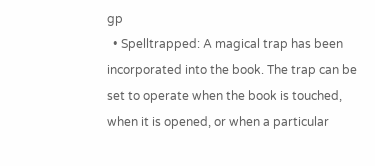gp
  • Spelltrapped: A magical trap has been incorporated into the book. The trap can be set to operate when the book is touched, when it is opened, or when a particular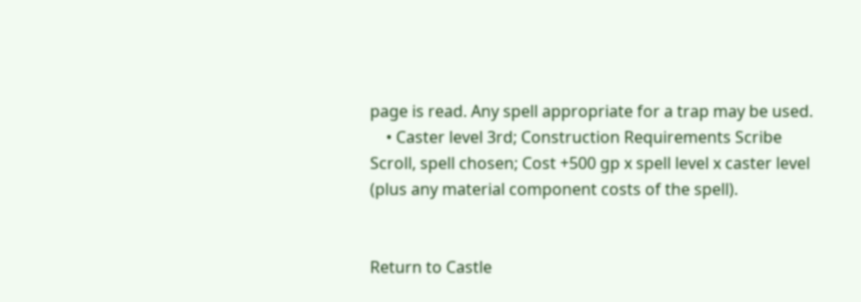page is read. Any spell appropriate for a trap may be used.
    • Caster level 3rd; Construction Requirements Scribe Scroll, spell chosen; Cost +500 gp x spell level x caster level (plus any material component costs of the spell).


Return to Castle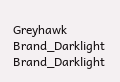Greyhawk Brand_Darklight Brand_Darklight